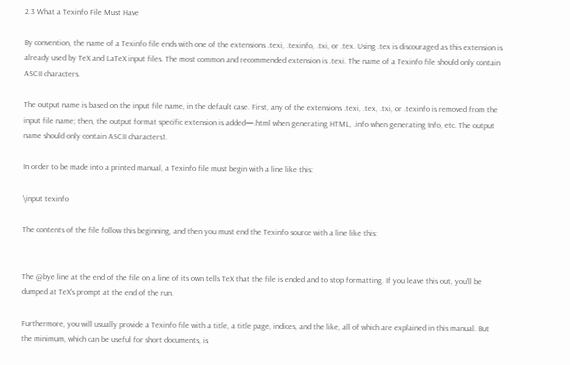2.3 What a Texinfo File Must Have

By convention, the name of a Texinfo file ends with one of the extensions .texi, .texinfo, .txi, or .tex. Using .tex is discouraged as this extension is already used by TeX and LaTeX input files. The most common and recommended extension is .texi. The name of a Texinfo file should only contain ASCII characters.

The output name is based on the input file name, in the default case. First, any of the extensions .texi, .tex, .txi, or .texinfo is removed from the input file name; then, the output format specific extension is added—.html when generating HTML, .info when generating Info, etc. The output name should only contain ASCII characters1.

In order to be made into a printed manual, a Texinfo file must begin with a line like this:

\input texinfo

The contents of the file follow this beginning, and then you must end the Texinfo source with a line like this:


The @bye line at the end of the file on a line of its own tells TeX that the file is ended and to stop formatting. If you leave this out, you’ll be dumped at TeX’s prompt at the end of the run.

Furthermore, you will usually provide a Texinfo file with a title, a title page, indices, and the like, all of which are explained in this manual. But the minimum, which can be useful for short documents, is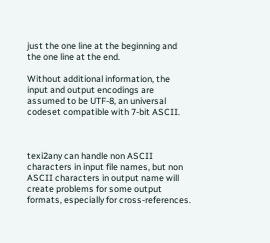just the one line at the beginning and the one line at the end.

Without additional information, the input and output encodings are assumed to be UTF-8, an universal codeset compatible with 7-bit ASCII.



texi2any can handle non ASCII characters in input file names, but non ASCII characters in output name will create problems for some output formats, especially for cross-references.